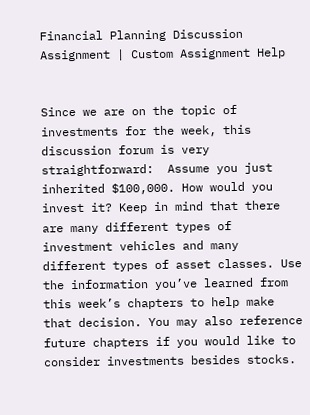Financial Planning Discussion Assignment | Custom Assignment Help


Since we are on the topic of investments for the week, this discussion forum is very straightforward:  Assume you just inherited $100,000. How would you invest it? Keep in mind that there are many different types of investment vehicles and many different types of asset classes. Use the information you’ve learned from this week’s chapters to help make that decision. You may also reference future chapters if you would like to consider investments besides stocks.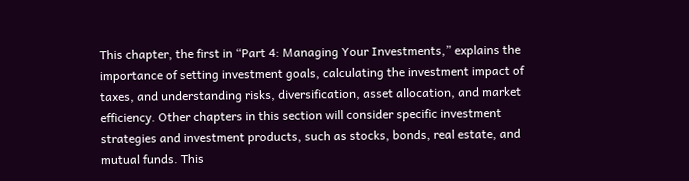This chapter, the first in “Part 4: Managing Your Investments,” explains the importance of setting investment goals, calculating the investment impact of taxes, and understanding risks, diversification, asset allocation, and market efficiency. Other chapters in this section will consider specific investment strategies and investment products, such as stocks, bonds, real estate, and mutual funds. This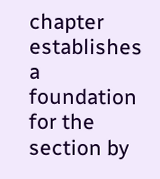chapter establishes a foundation for the section by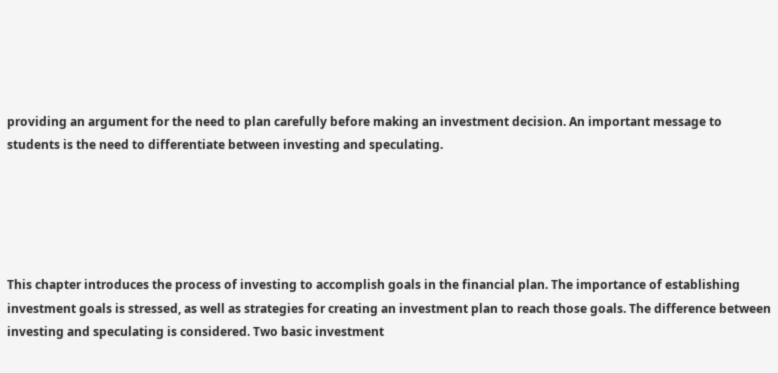providing an argument for the need to plan carefully before making an investment decision. An important message to students is the need to differentiate between investing and speculating.





This chapter introduces the process of investing to accomplish goals in the financial plan. The importance of establishing investment goals is stressed, as well as strategies for creating an investment plan to reach those goals. The difference between investing and speculating is considered. Two basic investment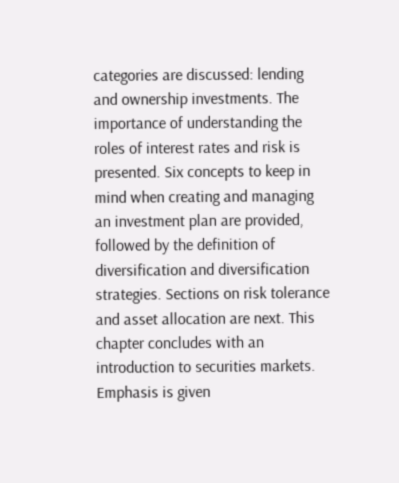categories are discussed: lending and ownership investments. The importance of understanding the roles of interest rates and risk is presented. Six concepts to keep in mind when creating and managing an investment plan are provided, followed by the definition of diversification and diversification strategies. Sections on risk tolerance and asset allocation are next. This chapter concludes with an introduction to securities markets. Emphasis is given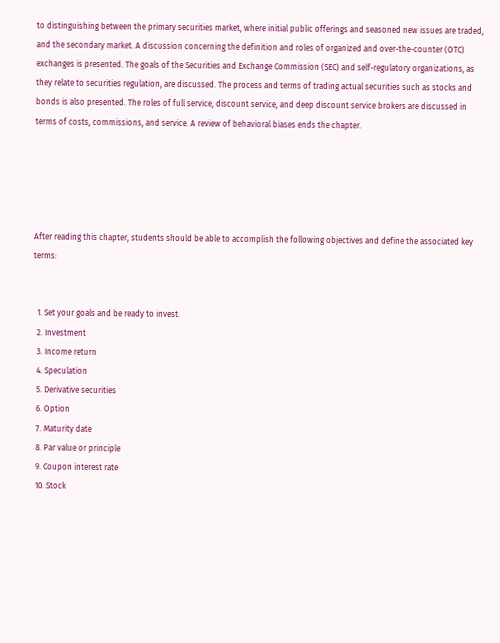to distinguishing between the primary securities market, where initial public offerings and seasoned new issues are traded, and the secondary market. A discussion concerning the definition and roles of organized and over-the-counter (OTC) exchanges is presented. The goals of the Securities and Exchange Commission (SEC) and self-regulatory organizations, as they relate to securities regulation, are discussed. The process and terms of trading actual securities such as stocks and bonds is also presented. The roles of full service, discount service, and deep discount service brokers are discussed in terms of costs, commissions, and service. A review of behavioral biases ends the chapter.





After reading this chapter, students should be able to accomplish the following objectives and define the associated key terms:


  1. Set your goals and be ready to invest.
  2. Investment
  3. Income return
  4. Speculation
  5. Derivative securities
  6. Option
  7. Maturity date
  8. Par value or principle
  9. Coupon interest rate
  10. Stock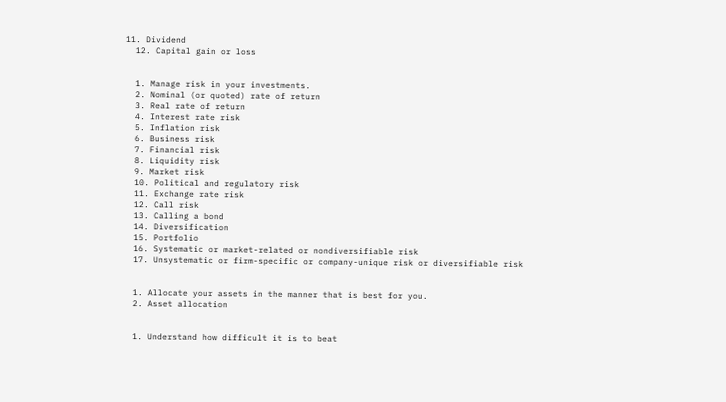11. Dividend
  12. Capital gain or loss


  1. Manage risk in your investments.
  2. Nominal (or quoted) rate of return
  3. Real rate of return
  4. Interest rate risk
  5. Inflation risk
  6. Business risk
  7. Financial risk
  8. Liquidity risk
  9. Market risk
  10. Political and regulatory risk
  11. Exchange rate risk
  12. Call risk
  13. Calling a bond
  14. Diversification
  15. Portfolio
  16. Systematic or market-related or nondiversifiable risk
  17. Unsystematic or firm-specific or company-unique risk or diversifiable risk


  1. Allocate your assets in the manner that is best for you.
  2. Asset allocation


  1. Understand how difficult it is to beat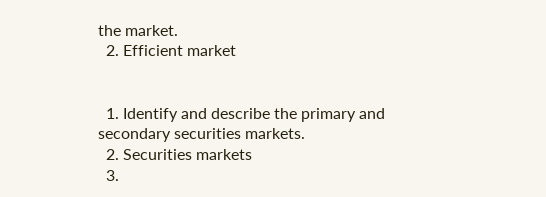the market.
  2. Efficient market


  1. Identify and describe the primary and secondary securities markets.
  2. Securities markets
  3.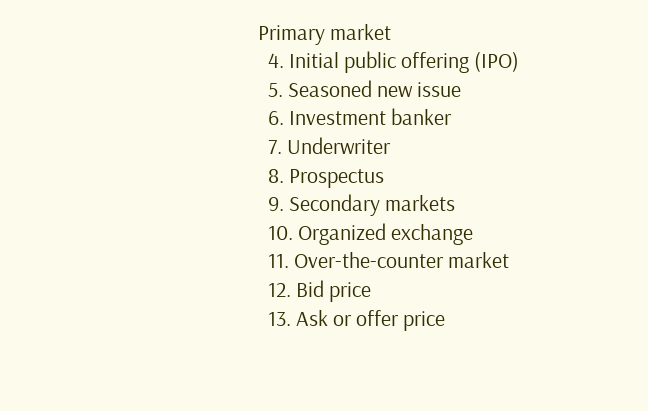Primary market
  4. Initial public offering (IPO)
  5. Seasoned new issue
  6. Investment banker
  7. Underwriter
  8. Prospectus
  9. Secondary markets
  10. Organized exchange
  11. Over-the-counter market
  12. Bid price
  13. Ask or offer price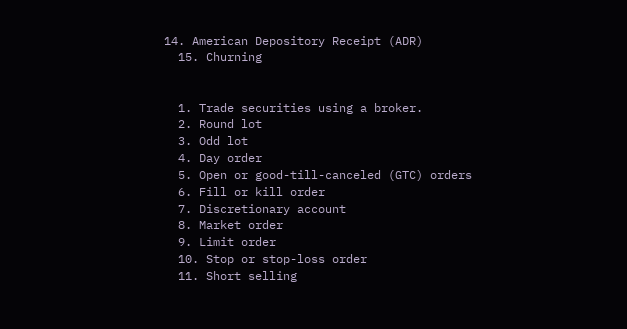14. American Depository Receipt (ADR)
  15. Churning


  1. Trade securities using a broker.
  2. Round lot
  3. Odd lot
  4. Day order
  5. Open or good-till-canceled (GTC) orders
  6. Fill or kill order
  7. Discretionary account
  8. Market order
  9. Limit order
  10. Stop or stop-loss order
  11. Short selling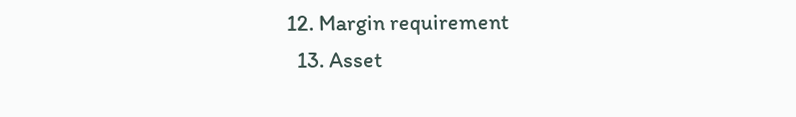12. Margin requirement
  13. Asset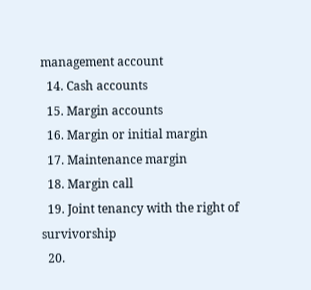management account
  14. Cash accounts
  15. Margin accounts
  16. Margin or initial margin
  17. Maintenance margin
  18. Margin call
  19. Joint tenancy with the right of survivorship
  20.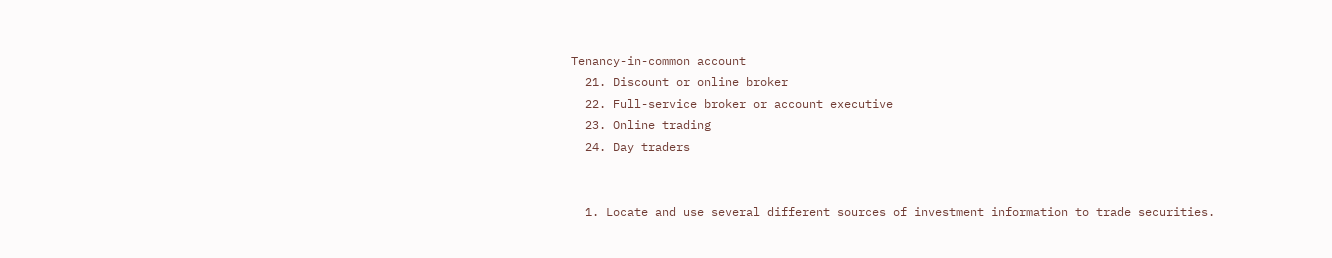Tenancy-in-common account
  21. Discount or online broker
  22. Full-service broker or account executive
  23. Online trading
  24. Day traders


  1. Locate and use several different sources of investment information to trade securities.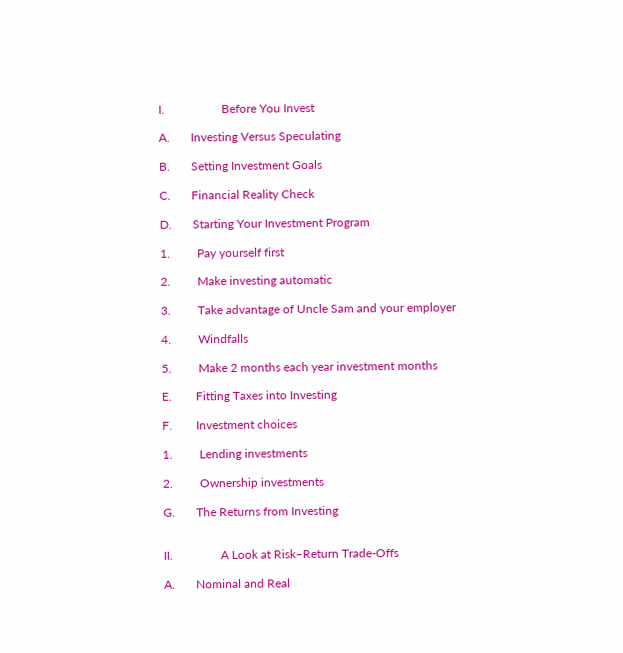I.                   Before You Invest

A.       Investing Versus Speculating

B.       Setting Investment Goals

C.       Financial Reality Check

D.       Starting Your Investment Program

1.         Pay yourself first

2.         Make investing automatic

3.         Take advantage of Uncle Sam and your employer

4.         Windfalls

5.         Make 2 months each year investment months

E.        Fitting Taxes into Investing

F.        Investment choices

1.         Lending investments

2.         Ownership investments

G.       The Returns from Investing


II.                A Look at Risk–Return Trade-Offs

A.       Nominal and Real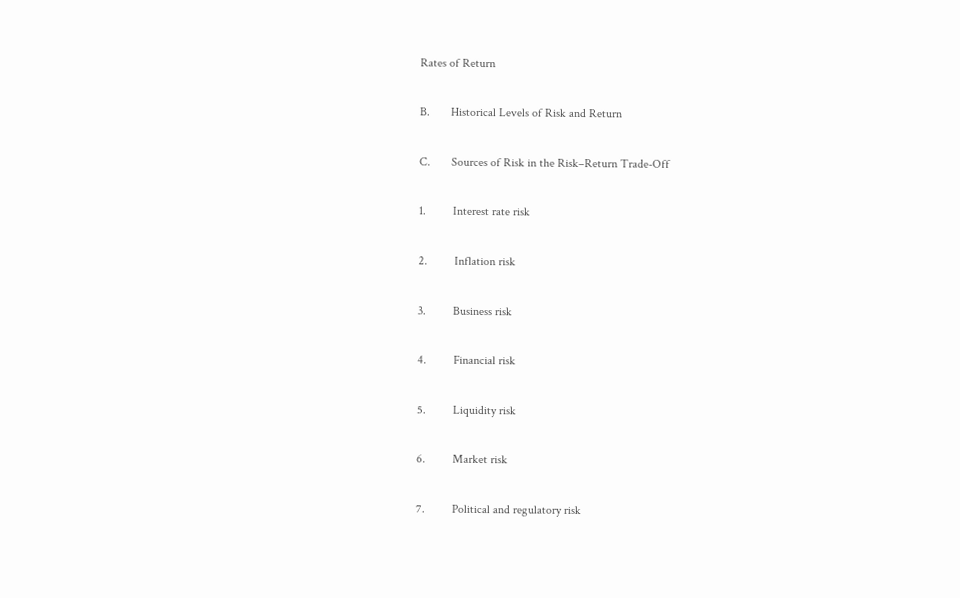Rates of Return

B.       Historical Levels of Risk and Return

C.       Sources of Risk in the Risk–Return Trade-Off

1.         Interest rate risk

2.         Inflation risk

3.         Business risk

4.         Financial risk

5.         Liquidity risk

6.         Market risk

7.         Political and regulatory risk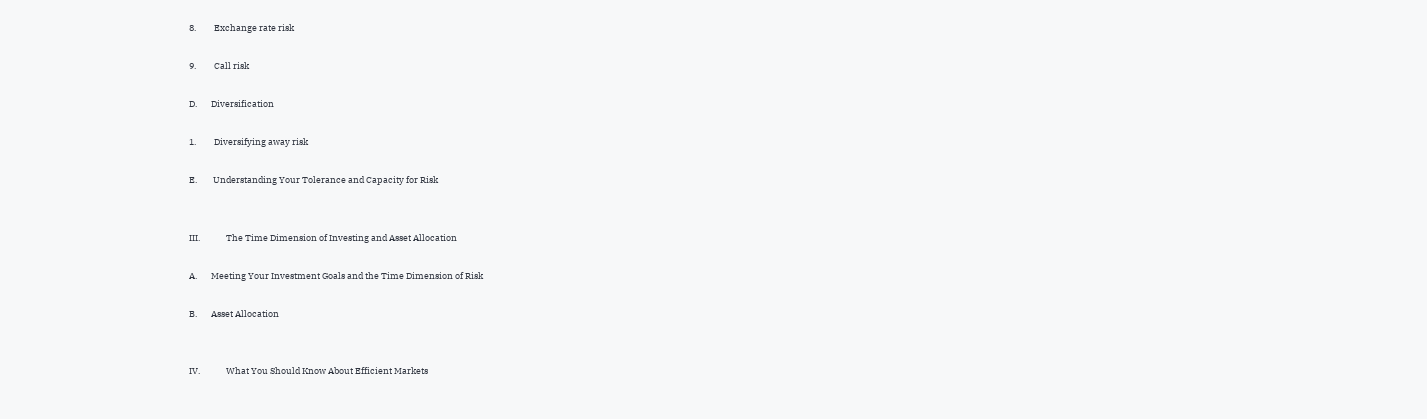8.         Exchange rate risk

9.         Call risk

D.       Diversification

1.         Diversifying away risk

E.        Understanding Your Tolerance and Capacity for Risk


III.             The Time Dimension of Investing and Asset Allocation

A.       Meeting Your Investment Goals and the Time Dimension of Risk

B.       Asset Allocation


IV.             What You Should Know About Efficient Markets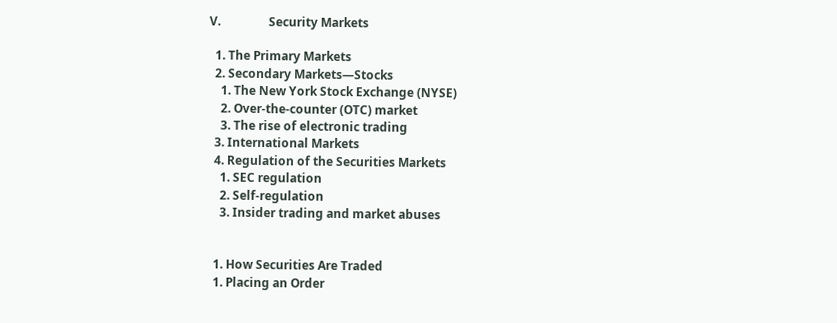V.                Security Markets

  1. The Primary Markets
  2. Secondary Markets—Stocks
    1. The New York Stock Exchange (NYSE)
    2. Over-the-counter (OTC) market
    3. The rise of electronic trading
  3. International Markets
  4. Regulation of the Securities Markets
    1. SEC regulation
    2. Self-regulation
    3. Insider trading and market abuses


  1. How Securities Are Traded
  1. Placing an Order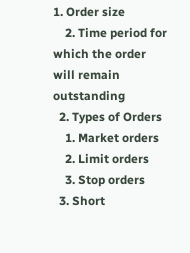1. Order size
    2. Time period for which the order will remain outstanding
  2. Types of Orders
    1. Market orders
    2. Limit orders
    3. Stop orders
  3. Short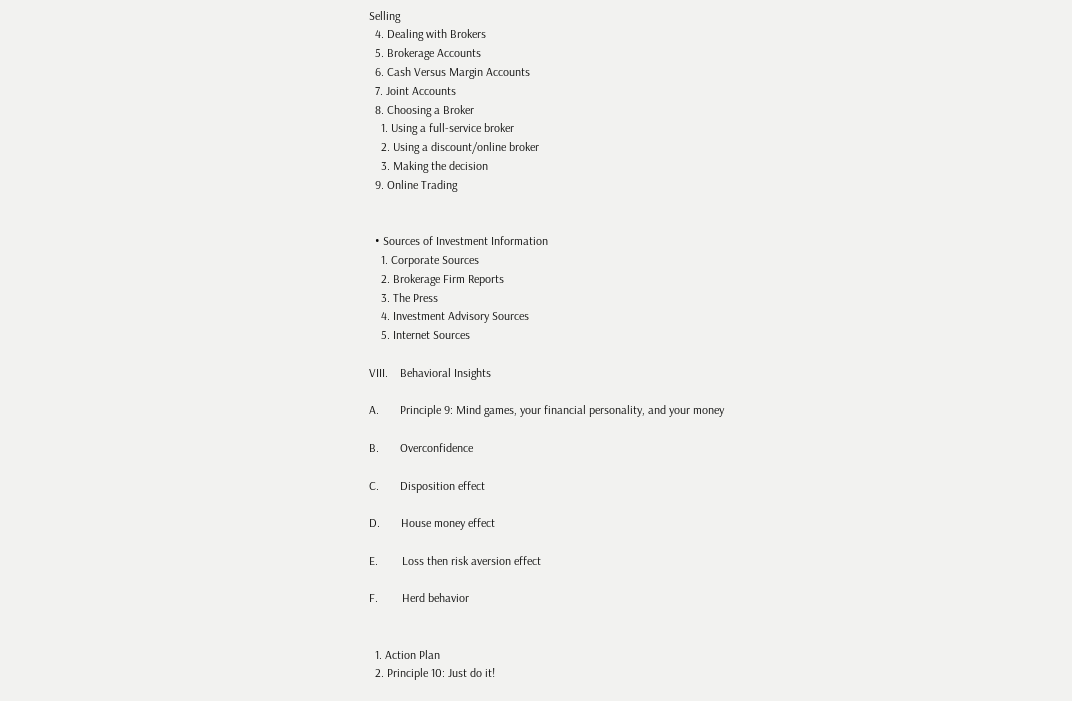Selling
  4. Dealing with Brokers
  5. Brokerage Accounts
  6. Cash Versus Margin Accounts
  7. Joint Accounts
  8. Choosing a Broker
    1. Using a full-service broker
    2. Using a discount/online broker
    3. Making the decision
  9. Online Trading


  • Sources of Investment Information
    1. Corporate Sources
    2. Brokerage Firm Reports
    3. The Press
    4. Investment Advisory Sources
    5. Internet Sources

VIII.    Behavioral Insights

A.       Principle 9: Mind games, your financial personality, and your money

B.       Overconfidence

C.       Disposition effect

D.       House money effect

E.        Loss then risk aversion effect

F.        Herd behavior


  1. Action Plan
  2. Principle 10: Just do it!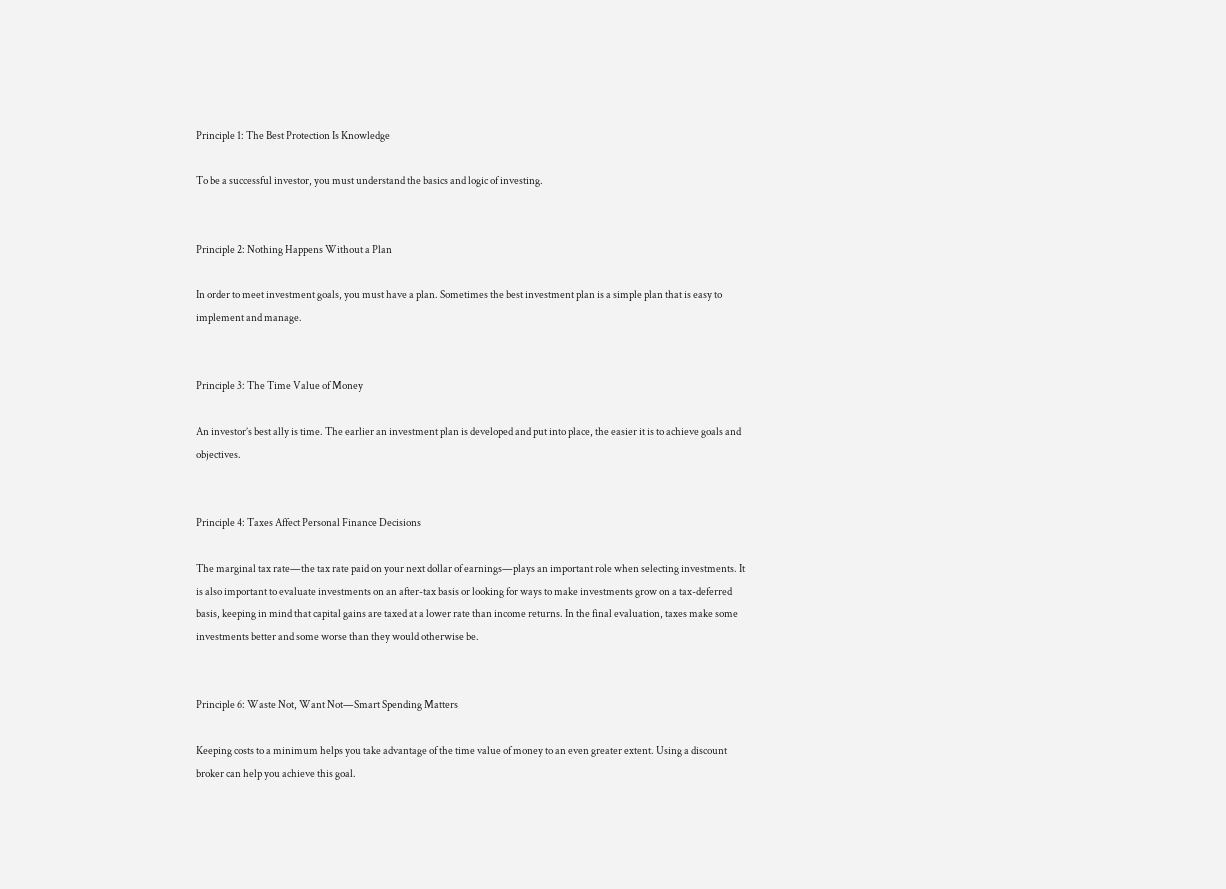Principle 1: The Best Protection Is Knowledge

To be a successful investor, you must understand the basics and logic of investing.


Principle 2: Nothing Happens Without a Plan

In order to meet investment goals, you must have a plan. Sometimes the best investment plan is a simple plan that is easy to implement and manage.


Principle 3: The Time Value of Money

An investor’s best ally is time. The earlier an investment plan is developed and put into place, the easier it is to achieve goals and objectives.


Principle 4: Taxes Affect Personal Finance Decisions

The marginal tax rate—the tax rate paid on your next dollar of earnings—plays an important role when selecting investments. It is also important to evaluate investments on an after-tax basis or looking for ways to make investments grow on a tax-deferred basis, keeping in mind that capital gains are taxed at a lower rate than income returns. In the final evaluation, taxes make some investments better and some worse than they would otherwise be.


Principle 6: Waste Not, Want Not—Smart Spending Matters

Keeping costs to a minimum helps you take advantage of the time value of money to an even greater extent. Using a discount broker can help you achieve this goal.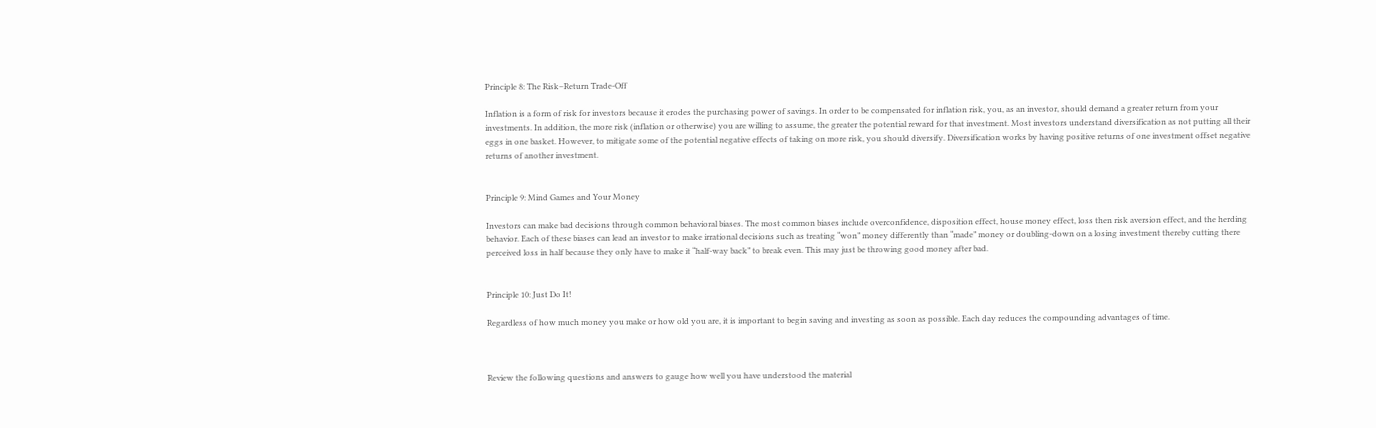Principle 8: The Risk–Return Trade-Off

Inflation is a form of risk for investors because it erodes the purchasing power of savings. In order to be compensated for inflation risk, you, as an investor, should demand a greater return from your investments. In addition, the more risk (inflation or otherwise) you are willing to assume, the greater the potential reward for that investment. Most investors understand diversification as not putting all their eggs in one basket. However, to mitigate some of the potential negative effects of taking on more risk, you should diversify. Diversification works by having positive returns of one investment offset negative returns of another investment.


Principle 9: Mind Games and Your Money

Investors can make bad decisions through common behavioral biases. The most common biases include overconfidence, disposition effect, house money effect, loss then risk aversion effect, and the herding behavior. Each of these biases can lead an investor to make irrational decisions such as treating “won” money differently than “made” money or doubling-down on a losing investment thereby cutting there perceived loss in half because they only have to make it “half-way back” to break even. This may just be throwing good money after bad.


Principle 10: Just Do It!

Regardless of how much money you make or how old you are, it is important to begin saving and investing as soon as possible. Each day reduces the compounding advantages of time.



Review the following questions and answers to gauge how well you have understood the material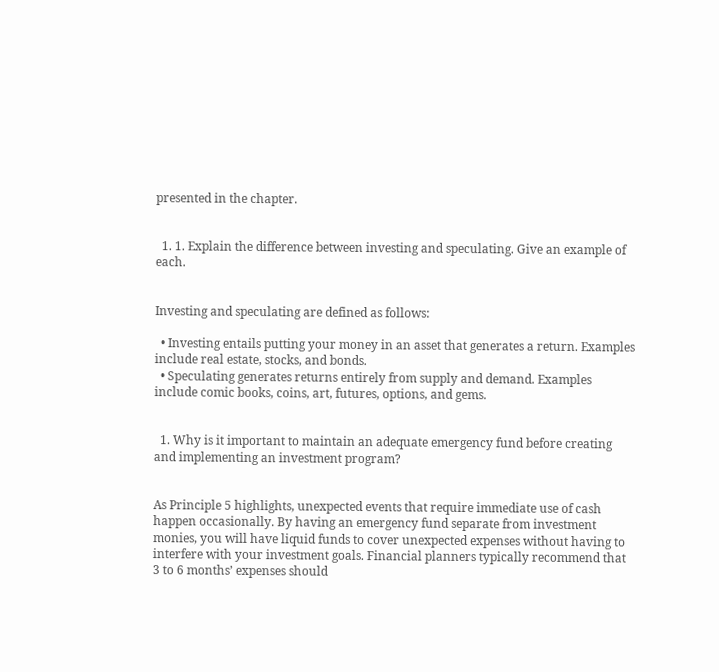presented in the chapter.


  1. 1. Explain the difference between investing and speculating. Give an example of each.


Investing and speculating are defined as follows:

  • Investing entails putting your money in an asset that generates a return. Examples include real estate, stocks, and bonds.
  • Speculating generates returns entirely from supply and demand. Examples include comic books, coins, art, futures, options, and gems.


  1. Why is it important to maintain an adequate emergency fund before creating and implementing an investment program?


As Principle 5 highlights, unexpected events that require immediate use of cash happen occasionally. By having an emergency fund separate from investment monies, you will have liquid funds to cover unexpected expenses without having to interfere with your investment goals. Financial planners typically recommend that 3 to 6 months’ expenses should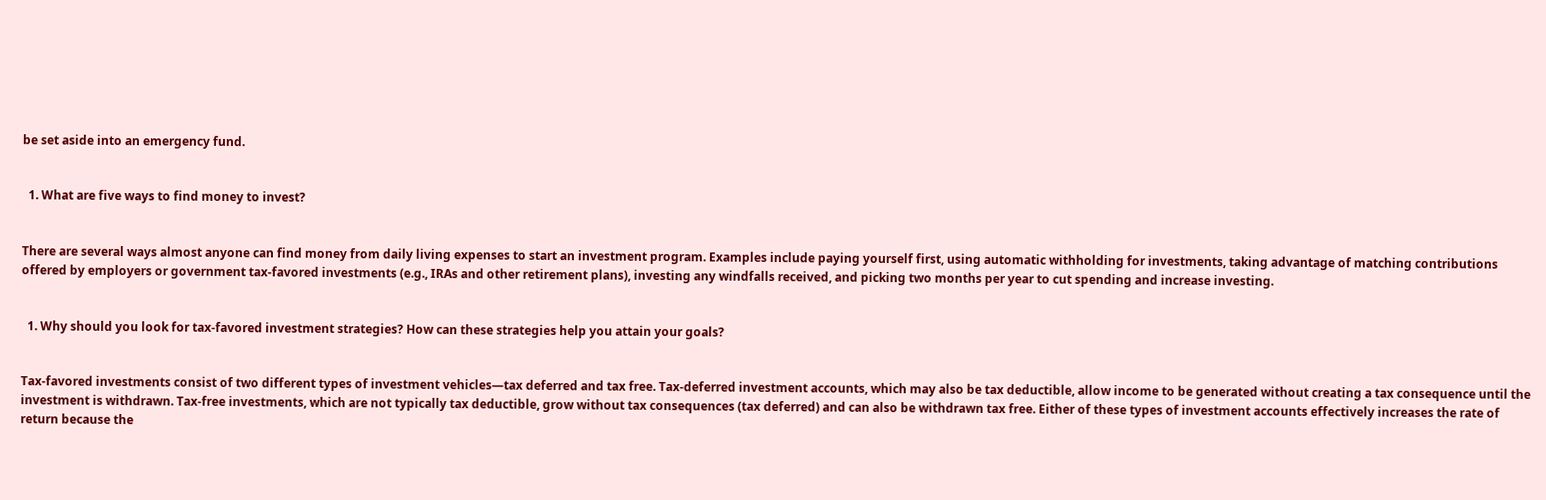be set aside into an emergency fund.


  1. What are five ways to find money to invest?


There are several ways almost anyone can find money from daily living expenses to start an investment program. Examples include paying yourself first, using automatic withholding for investments, taking advantage of matching contributions offered by employers or government tax-favored investments (e.g., IRAs and other retirement plans), investing any windfalls received, and picking two months per year to cut spending and increase investing.


  1. Why should you look for tax-favored investment strategies? How can these strategies help you attain your goals?


Tax-favored investments consist of two different types of investment vehicles—tax deferred and tax free. Tax-deferred investment accounts, which may also be tax deductible, allow income to be generated without creating a tax consequence until the investment is withdrawn. Tax-free investments, which are not typically tax deductible, grow without tax consequences (tax deferred) and can also be withdrawn tax free. Either of these types of investment accounts effectively increases the rate of return because the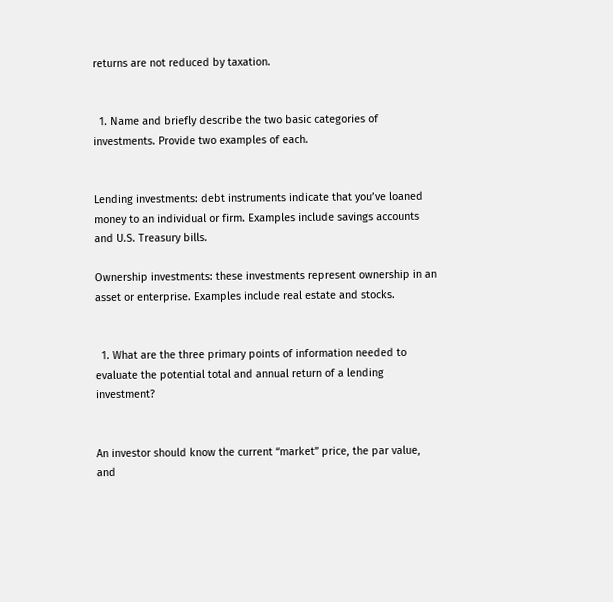returns are not reduced by taxation.


  1. Name and briefly describe the two basic categories of investments. Provide two examples of each.


Lending investments: debt instruments indicate that you’ve loaned money to an individual or firm. Examples include savings accounts and U.S. Treasury bills.

Ownership investments: these investments represent ownership in an asset or enterprise. Examples include real estate and stocks.


  1. What are the three primary points of information needed to evaluate the potential total and annual return of a lending investment?


An investor should know the current “market” price, the par value, and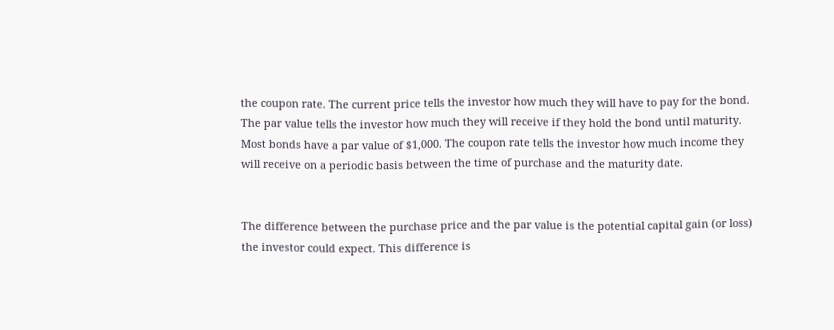the coupon rate. The current price tells the investor how much they will have to pay for the bond. The par value tells the investor how much they will receive if they hold the bond until maturity. Most bonds have a par value of $1,000. The coupon rate tells the investor how much income they will receive on a periodic basis between the time of purchase and the maturity date.


The difference between the purchase price and the par value is the potential capital gain (or loss) the investor could expect. This difference is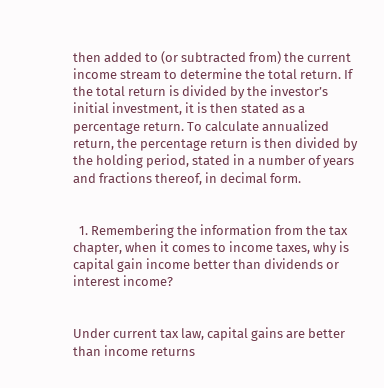then added to (or subtracted from) the current income stream to determine the total return. If the total return is divided by the investor’s initial investment, it is then stated as a percentage return. To calculate annualized return, the percentage return is then divided by the holding period, stated in a number of years and fractions thereof, in decimal form.


  1. Remembering the information from the tax chapter, when it comes to income taxes, why is capital gain income better than dividends or interest income?


Under current tax law, capital gains are better than income returns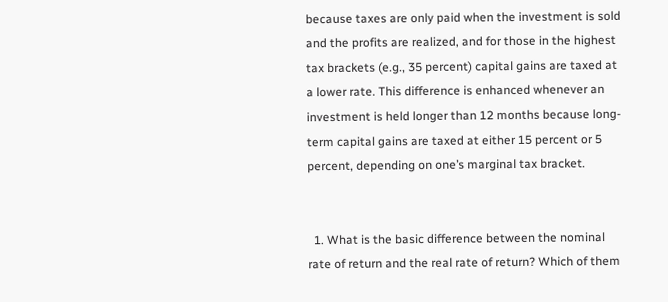because taxes are only paid when the investment is sold and the profits are realized, and for those in the highest tax brackets (e.g., 35 percent) capital gains are taxed at a lower rate. This difference is enhanced whenever an investment is held longer than 12 months because long-term capital gains are taxed at either 15 percent or 5 percent, depending on one’s marginal tax bracket.


  1. What is the basic difference between the nominal rate of return and the real rate of return? Which of them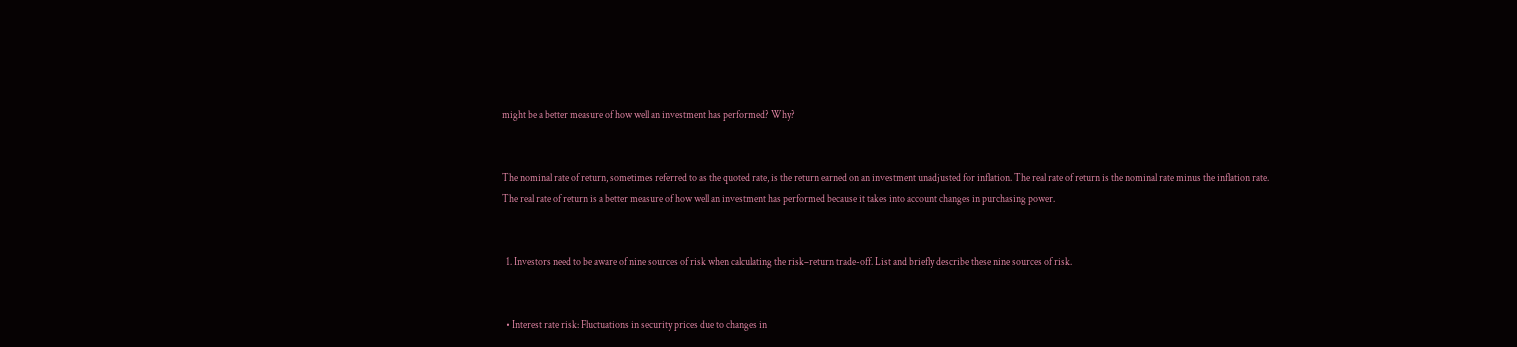might be a better measure of how well an investment has performed? Why?


The nominal rate of return, sometimes referred to as the quoted rate, is the return earned on an investment unadjusted for inflation. The real rate of return is the nominal rate minus the inflation rate. The real rate of return is a better measure of how well an investment has performed because it takes into account changes in purchasing power.


  1. Investors need to be aware of nine sources of risk when calculating the risk–return trade-off. List and briefly describe these nine sources of risk.


  • Interest rate risk: Fluctuations in security prices due to changes in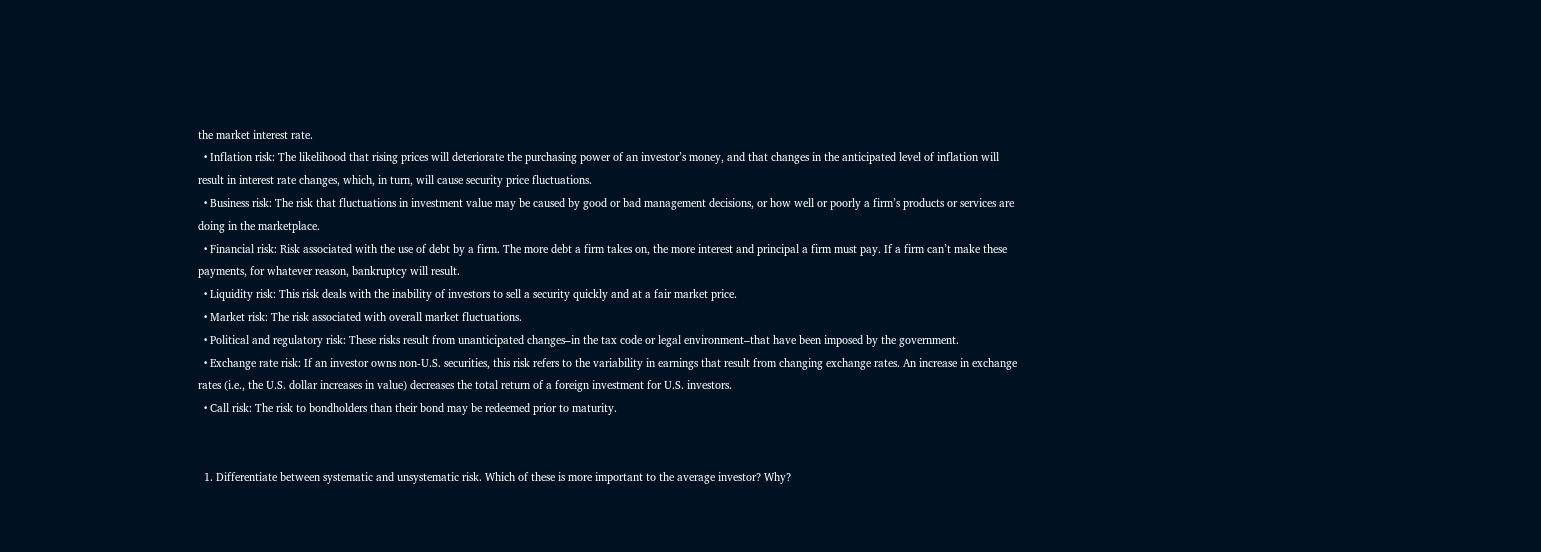the market interest rate.
  • Inflation risk: The likelihood that rising prices will deteriorate the purchasing power of an investor’s money, and that changes in the anticipated level of inflation will result in interest rate changes, which, in turn, will cause security price fluctuations.
  • Business risk: The risk that fluctuations in investment value may be caused by good or bad management decisions, or how well or poorly a firm’s products or services are doing in the marketplace.
  • Financial risk: Risk associated with the use of debt by a firm. The more debt a firm takes on, the more interest and principal a firm must pay. If a firm can’t make these payments, for whatever reason, bankruptcy will result.
  • Liquidity risk: This risk deals with the inability of investors to sell a security quickly and at a fair market price.
  • Market risk: The risk associated with overall market fluctuations.
  • Political and regulatory risk: These risks result from unanticipated changes–in the tax code or legal environment–that have been imposed by the government.
  • Exchange rate risk: If an investor owns non-U.S. securities, this risk refers to the variability in earnings that result from changing exchange rates. An increase in exchange rates (i.e., the U.S. dollar increases in value) decreases the total return of a foreign investment for U.S. investors.
  • Call risk: The risk to bondholders than their bond may be redeemed prior to maturity.


  1. Differentiate between systematic and unsystematic risk. Which of these is more important to the average investor? Why?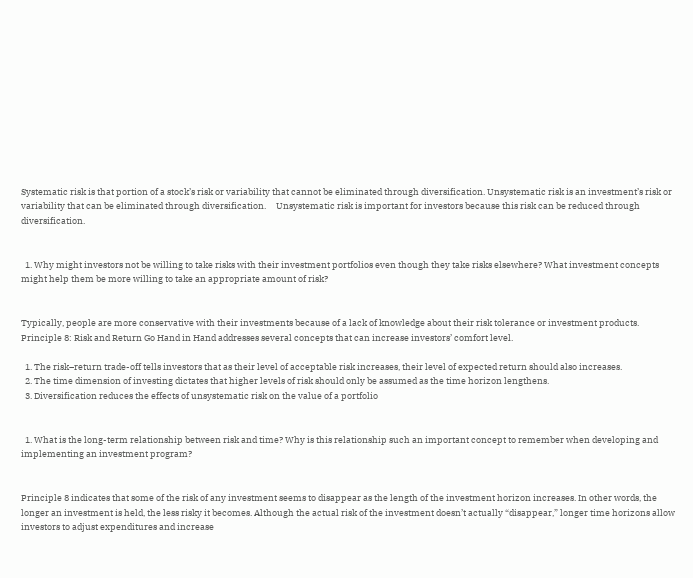Systematic risk is that portion of a stock’s risk or variability that cannot be eliminated through diversification. Unsystematic risk is an investment’s risk or variability that can be eliminated through diversification.     Unsystematic risk is important for investors because this risk can be reduced through diversification.


  1. Why might investors not be willing to take risks with their investment portfolios even though they take risks elsewhere? What investment concepts might help them be more willing to take an appropriate amount of risk?


Typically, people are more conservative with their investments because of a lack of knowledge about their risk tolerance or investment products. Principle 8: Risk and Return Go Hand in Hand addresses several concepts that can increase investors’ comfort level.

  1. The risk–return trade-off tells investors that as their level of acceptable risk increases, their level of expected return should also increases.
  2. The time dimension of investing dictates that higher levels of risk should only be assumed as the time horizon lengthens.
  3. Diversification reduces the effects of unsystematic risk on the value of a portfolio


  1. What is the long-term relationship between risk and time? Why is this relationship such an important concept to remember when developing and implementing an investment program?


Principle 8 indicates that some of the risk of any investment seems to disappear as the length of the investment horizon increases. In other words, the longer an investment is held, the less risky it becomes. Although the actual risk of the investment doesn’t actually “disappear,” longer time horizons allow investors to adjust expenditures and increase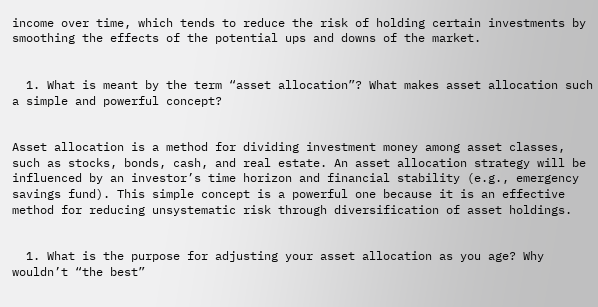income over time, which tends to reduce the risk of holding certain investments by smoothing the effects of the potential ups and downs of the market.


  1. What is meant by the term “asset allocation”? What makes asset allocation such a simple and powerful concept?


Asset allocation is a method for dividing investment money among asset classes, such as stocks, bonds, cash, and real estate. An asset allocation strategy will be influenced by an investor’s time horizon and financial stability (e.g., emergency savings fund). This simple concept is a powerful one because it is an effective method for reducing unsystematic risk through diversification of asset holdings.


  1. What is the purpose for adjusting your asset allocation as you age? Why wouldn’t “the best”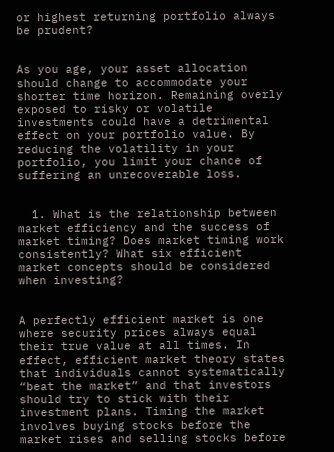or highest returning portfolio always be prudent?


As you age, your asset allocation should change to accommodate your shorter time horizon. Remaining overly exposed to risky or volatile investments could have a detrimental effect on your portfolio value. By reducing the volatility in your portfolio, you limit your chance of suffering an unrecoverable loss.


  1. What is the relationship between market efficiency and the success of market timing? Does market timing work consistently? What six efficient market concepts should be considered when investing?


A perfectly efficient market is one where security prices always equal their true value at all times. In effect, efficient market theory states that individuals cannot systematically “beat the market” and that investors should try to stick with their investment plans. Timing the market involves buying stocks before the market rises and selling stocks before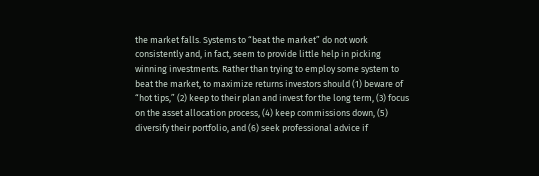the market falls. Systems to “beat the market” do not work consistently and, in fact, seem to provide little help in picking winning investments. Rather than trying to employ some system to beat the market, to maximize returns investors should (1) beware of “hot tips,” (2) keep to their plan and invest for the long term, (3) focus on the asset allocation process, (4) keep commissions down, (5) diversify their portfolio, and (6) seek professional advice if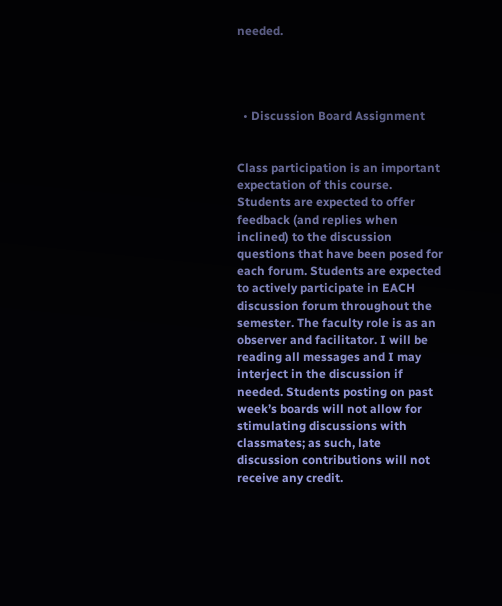needed.




  • Discussion Board Assignment


Class participation is an important expectation of this course. Students are expected to offer feedback (and replies when inclined) to the discussion questions that have been posed for each forum. Students are expected to actively participate in EACH discussion forum throughout the semester. The faculty role is as an observer and facilitator. I will be reading all messages and I may interject in the discussion if needed. Students posting on past week’s boards will not allow for stimulating discussions with classmates; as such, late discussion contributions will not receive any credit.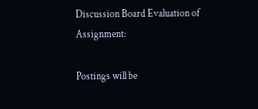Discussion Board Evaluation of Assignment:

Postings will be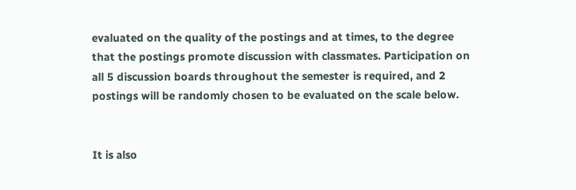evaluated on the quality of the postings and at times, to the degree that the postings promote discussion with classmates. Participation on all 5 discussion boards throughout the semester is required, and 2 postings will be randomly chosen to be evaluated on the scale below.


It is also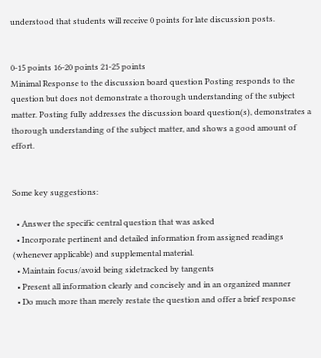understood that students will receive 0 points for late discussion posts.


0-15 points 16-20 points 21-25 points
Minimal Response to the discussion board question Posting responds to the question but does not demonstrate a thorough understanding of the subject matter. Posting fully addresses the discussion board question(s), demonstrates a thorough understanding of the subject matter, and shows a good amount of effort.


Some key suggestions:

  • Answer the specific central question that was asked
  • Incorporate pertinent and detailed information from assigned readings (whenever applicable) and supplemental material.
  • Maintain focus/avoid being sidetracked by tangents
  • Present all information clearly and concisely and in an organized manner
  • Do much more than merely restate the question and offer a brief response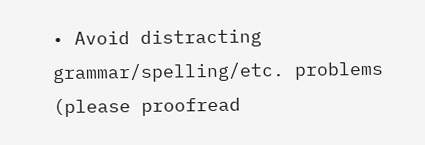• Avoid distracting grammar/spelling/etc. problems (please proofread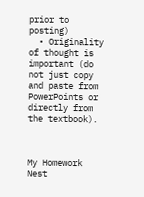prior to posting)
  • Originality of thought is important (do not just copy and paste from PowerPoints or directly from the textbook).



My Homework Nest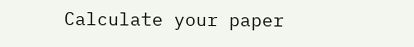Calculate your paper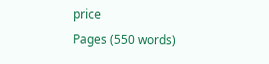price
Pages (550 words)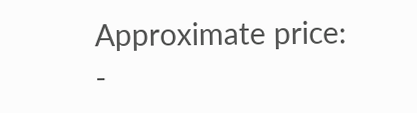Approximate price: -